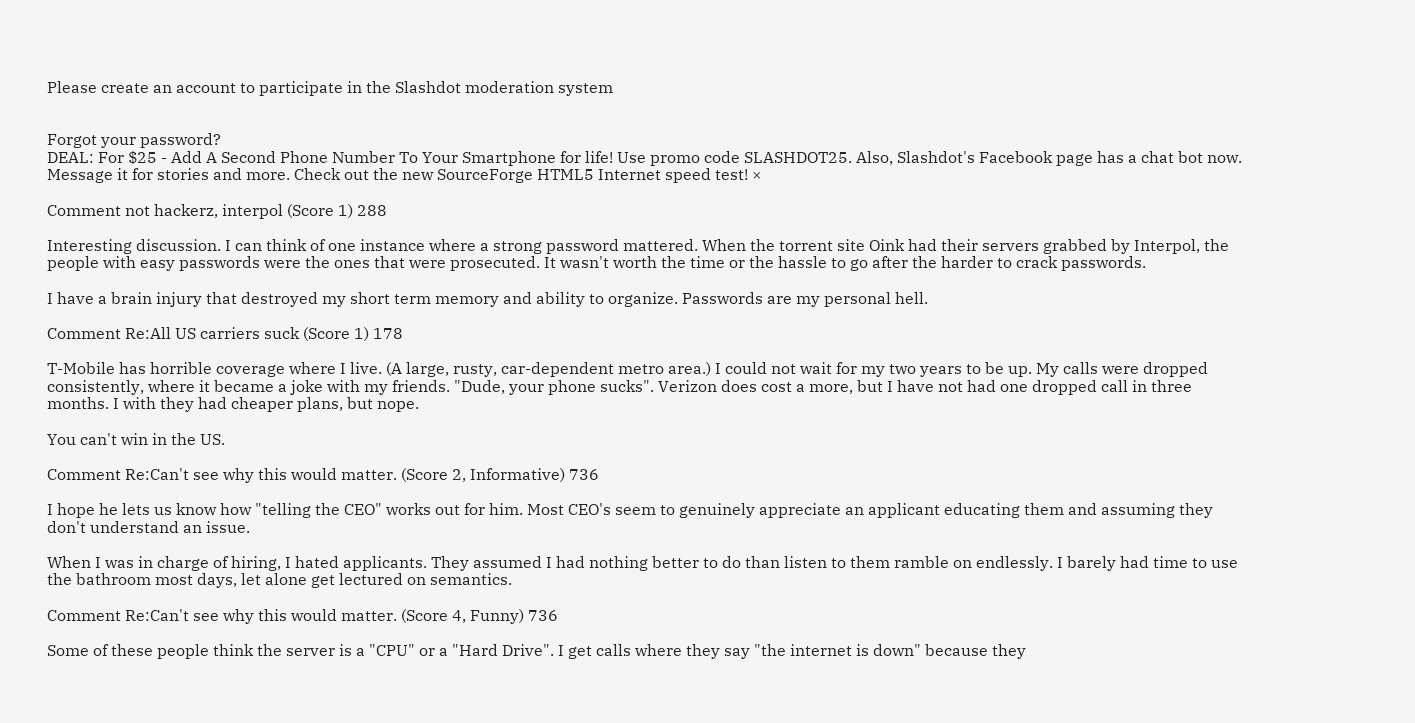Please create an account to participate in the Slashdot moderation system


Forgot your password?
DEAL: For $25 - Add A Second Phone Number To Your Smartphone for life! Use promo code SLASHDOT25. Also, Slashdot's Facebook page has a chat bot now. Message it for stories and more. Check out the new SourceForge HTML5 Internet speed test! ×

Comment not hackerz, interpol (Score 1) 288

Interesting discussion. I can think of one instance where a strong password mattered. When the torrent site Oink had their servers grabbed by Interpol, the people with easy passwords were the ones that were prosecuted. It wasn't worth the time or the hassle to go after the harder to crack passwords.

I have a brain injury that destroyed my short term memory and ability to organize. Passwords are my personal hell.

Comment Re:All US carriers suck (Score 1) 178

T-Mobile has horrible coverage where I live. (A large, rusty, car-dependent metro area.) I could not wait for my two years to be up. My calls were dropped consistently, where it became a joke with my friends. "Dude, your phone sucks". Verizon does cost a more, but I have not had one dropped call in three months. I with they had cheaper plans, but nope.

You can't win in the US.

Comment Re:Can't see why this would matter. (Score 2, Informative) 736

I hope he lets us know how "telling the CEO" works out for him. Most CEO's seem to genuinely appreciate an applicant educating them and assuming they don't understand an issue.

When I was in charge of hiring, I hated applicants. They assumed I had nothing better to do than listen to them ramble on endlessly. I barely had time to use the bathroom most days, let alone get lectured on semantics.

Comment Re:Can't see why this would matter. (Score 4, Funny) 736

Some of these people think the server is a "CPU" or a "Hard Drive". I get calls where they say "the internet is down" because they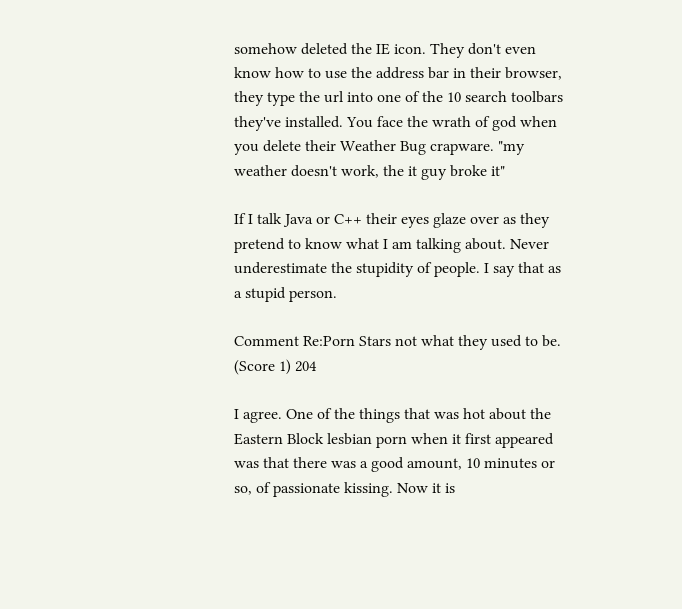somehow deleted the IE icon. They don't even know how to use the address bar in their browser, they type the url into one of the 10 search toolbars they've installed. You face the wrath of god when you delete their Weather Bug crapware. "my weather doesn't work, the it guy broke it"

If I talk Java or C++ their eyes glaze over as they pretend to know what I am talking about. Never underestimate the stupidity of people. I say that as a stupid person.

Comment Re:Porn Stars not what they used to be. (Score 1) 204

I agree. One of the things that was hot about the Eastern Block lesbian porn when it first appeared was that there was a good amount, 10 minutes or so, of passionate kissing. Now it is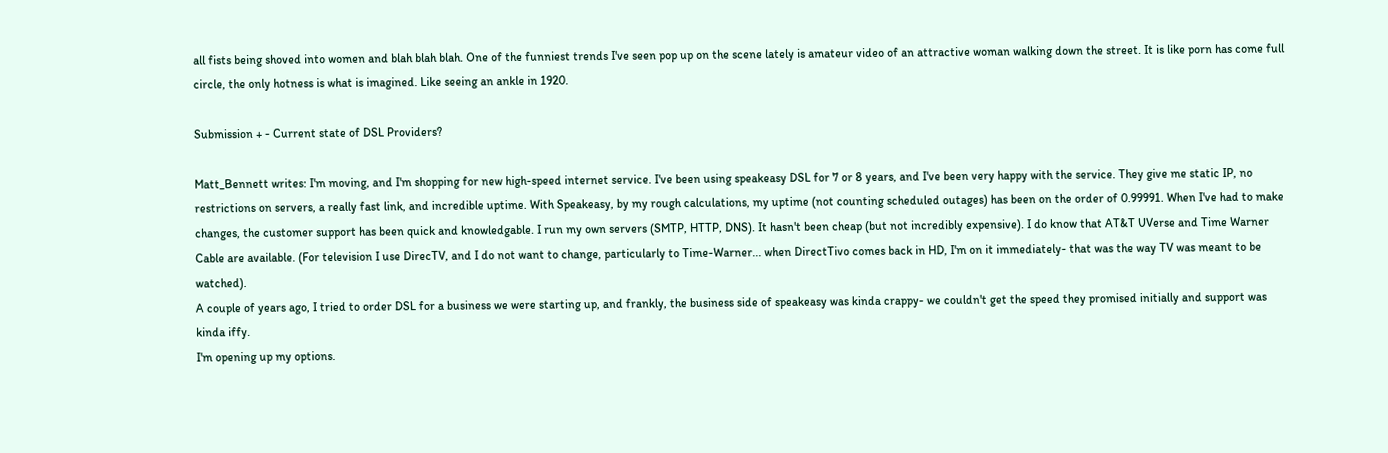all fists being shoved into women and blah blah blah. One of the funniest trends I've seen pop up on the scene lately is amateur video of an attractive woman walking down the street. It is like porn has come full circle, the only hotness is what is imagined. Like seeing an ankle in 1920.

Submission + - Current state of DSL Providers?

Matt_Bennett writes: I'm moving, and I'm shopping for new high-speed internet service. I've been using speakeasy DSL for 7 or 8 years, and I've been very happy with the service. They give me static IP, no restrictions on servers, a really fast link, and incredible uptime. With Speakeasy, by my rough calculations, my uptime (not counting scheduled outages) has been on the order of 0.99991. When I've had to make changes, the customer support has been quick and knowledgable. I run my own servers (SMTP, HTTP, DNS). It hasn't been cheap (but not incredibly expensive). I do know that AT&T UVerse and Time Warner Cable are available. (For television I use DirecTV, and I do not want to change, particularly to Time-Warner... when DirectTivo comes back in HD, I'm on it immediately- that was the way TV was meant to be watched).
A couple of years ago, I tried to order DSL for a business we were starting up, and frankly, the business side of speakeasy was kinda crappy- we couldn't get the speed they promised initially and support was kinda iffy.
I'm opening up my options.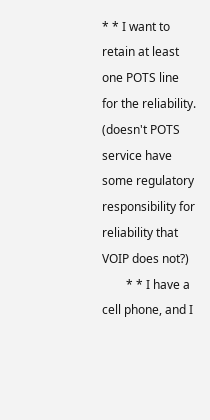* * I want to retain at least one POTS line for the reliability. (doesn't POTS service have some regulatory responsibility for reliability that VOIP does not?)
        * * I have a cell phone, and I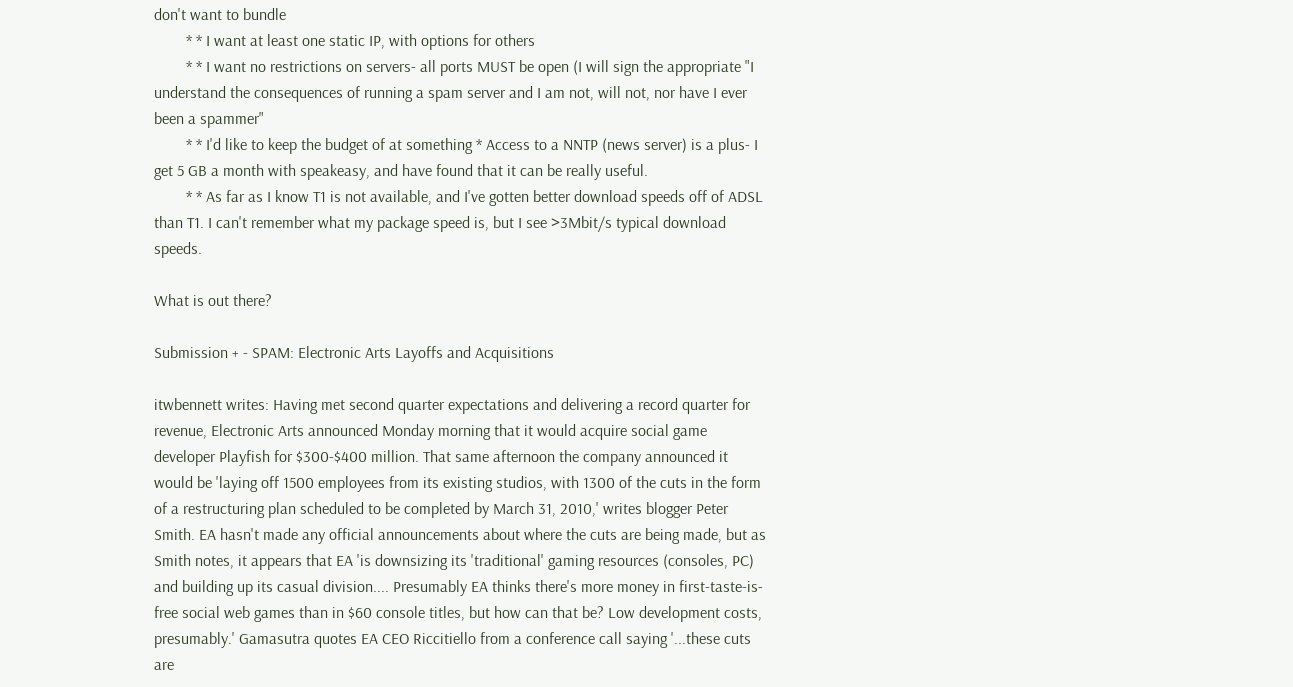don't want to bundle
        * * I want at least one static IP, with options for others
        * * I want no restrictions on servers- all ports MUST be open (I will sign the appropriate "I understand the consequences of running a spam server and I am not, will not, nor have I ever been a spammer"
        * * I'd like to keep the budget of at something * Access to a NNTP (news server) is a plus- I get 5 GB a month with speakeasy, and have found that it can be really useful.
        * * As far as I know T1 is not available, and I've gotten better download speeds off of ADSL than T1. I can't remember what my package speed is, but I see >3Mbit/s typical download speeds.

What is out there?

Submission + - SPAM: Electronic Arts Layoffs and Acquisitions

itwbennett writes: Having met second quarter expectations and delivering a record quarter for revenue, Electronic Arts announced Monday morning that it would acquire social game developer Playfish for $300-$400 million. That same afternoon the company announced it would be 'laying off 1500 employees from its existing studios, with 1300 of the cuts in the form of a restructuring plan scheduled to be completed by March 31, 2010,' writes blogger Peter Smith. EA hasn't made any official announcements about where the cuts are being made, but as Smith notes, it appears that EA 'is downsizing its 'traditional' gaming resources (consoles, PC) and building up its casual division.... Presumably EA thinks there's more money in first-taste-is-free social web games than in $60 console titles, but how can that be? Low development costs, presumably.' Gamasutra quotes EA CEO Riccitiello from a conference call saying '...these cuts are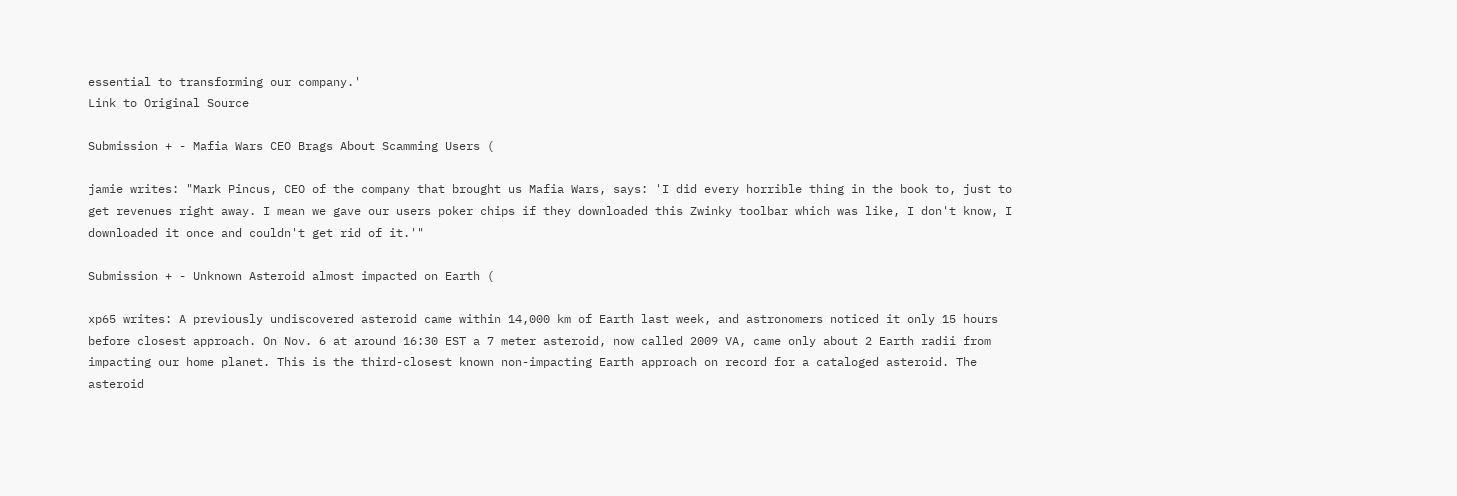essential to transforming our company.'
Link to Original Source

Submission + - Mafia Wars CEO Brags About Scamming Users (

jamie writes: "Mark Pincus, CEO of the company that brought us Mafia Wars, says: 'I did every horrible thing in the book to, just to get revenues right away. I mean we gave our users poker chips if they downloaded this Zwinky toolbar which was like, I don't know, I downloaded it once and couldn't get rid of it.'"

Submission + - Unknown Asteroid almost impacted on Earth (

xp65 writes: A previously undiscovered asteroid came within 14,000 km of Earth last week, and astronomers noticed it only 15 hours before closest approach. On Nov. 6 at around 16:30 EST a 7 meter asteroid, now called 2009 VA, came only about 2 Earth radii from impacting our home planet. This is the third-closest known non-impacting Earth approach on record for a cataloged asteroid. The asteroid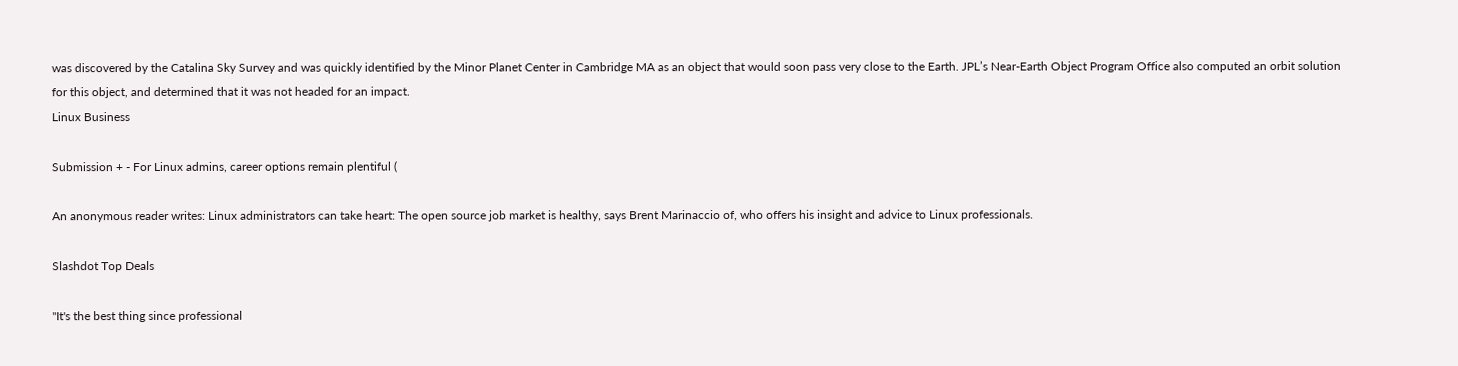was discovered by the Catalina Sky Survey and was quickly identified by the Minor Planet Center in Cambridge MA as an object that would soon pass very close to the Earth. JPL’s Near-Earth Object Program Office also computed an orbit solution for this object, and determined that it was not headed for an impact.
Linux Business

Submission + - For Linux admins, career options remain plentiful (

An anonymous reader writes: Linux administrators can take heart: The open source job market is healthy, says Brent Marinaccio of, who offers his insight and advice to Linux professionals.

Slashdot Top Deals

"It's the best thing since professional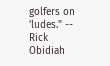golfers on 'ludes." -- Rick Obidiah